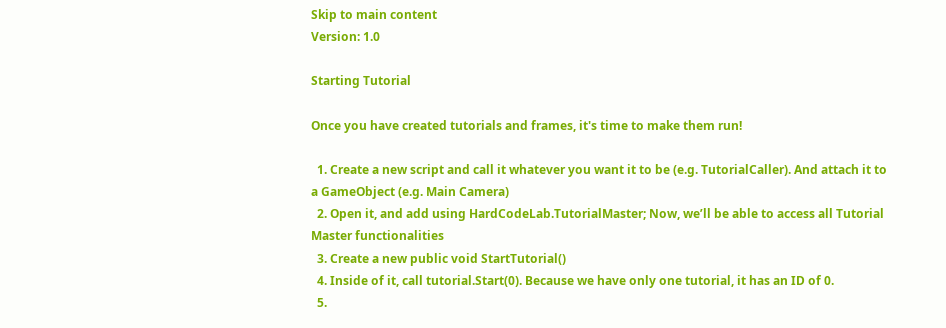Skip to main content
Version: 1.0

Starting Tutorial

Once you have created tutorials and frames, it's time to make them run!

  1. Create a new script and call it whatever you want it to be (e.g. TutorialCaller). And attach it to a GameObject (e.g. Main Camera)
  2. Open it, and add using HardCodeLab.TutorialMaster; Now, we’ll be able to access all Tutorial Master functionalities
  3. Create a new public void StartTutorial()
  4. Inside of it, call tutorial.Start(0). Because we have only one tutorial, it has an ID of 0.
  5.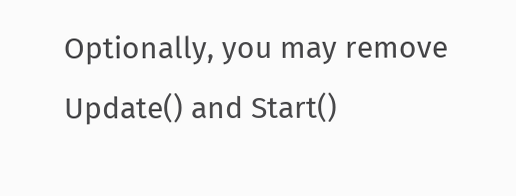Optionally, you may remove Update() and Start()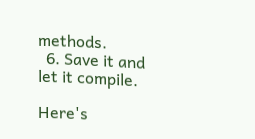methods.
  6. Save it and let it compile.

Here's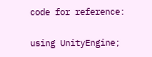code for reference:

using UnityEngine;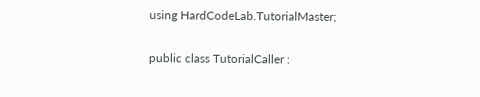using HardCodeLab.TutorialMaster;

public class TutorialCaller :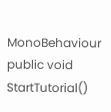MonoBehaviour
public void StartTutorial()